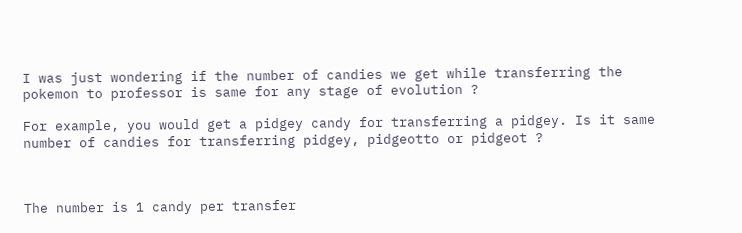I was just wondering if the number of candies we get while transferring the pokemon to professor is same for any stage of evolution ?

For example, you would get a pidgey candy for transferring a pidgey. Is it same number of candies for transferring pidgey, pidgeotto or pidgeot ?



The number is 1 candy per transfer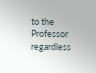to the Professor regardless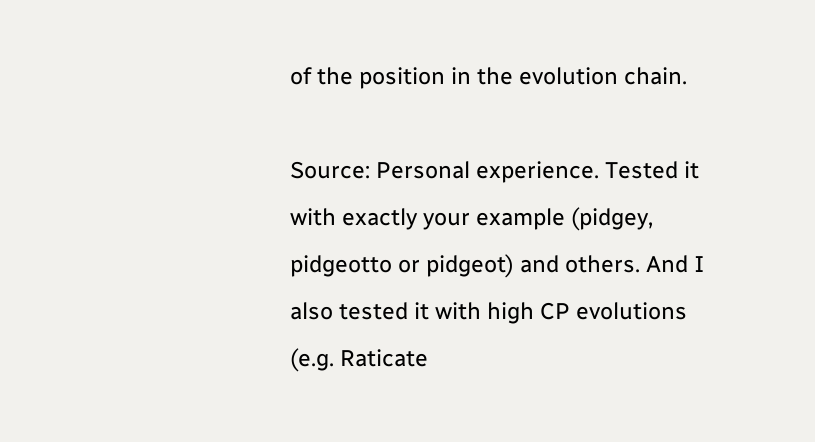of the position in the evolution chain.

Source: Personal experience. Tested it with exactly your example (pidgey, pidgeotto or pidgeot) and others. And I also tested it with high CP evolutions (e.g. Raticate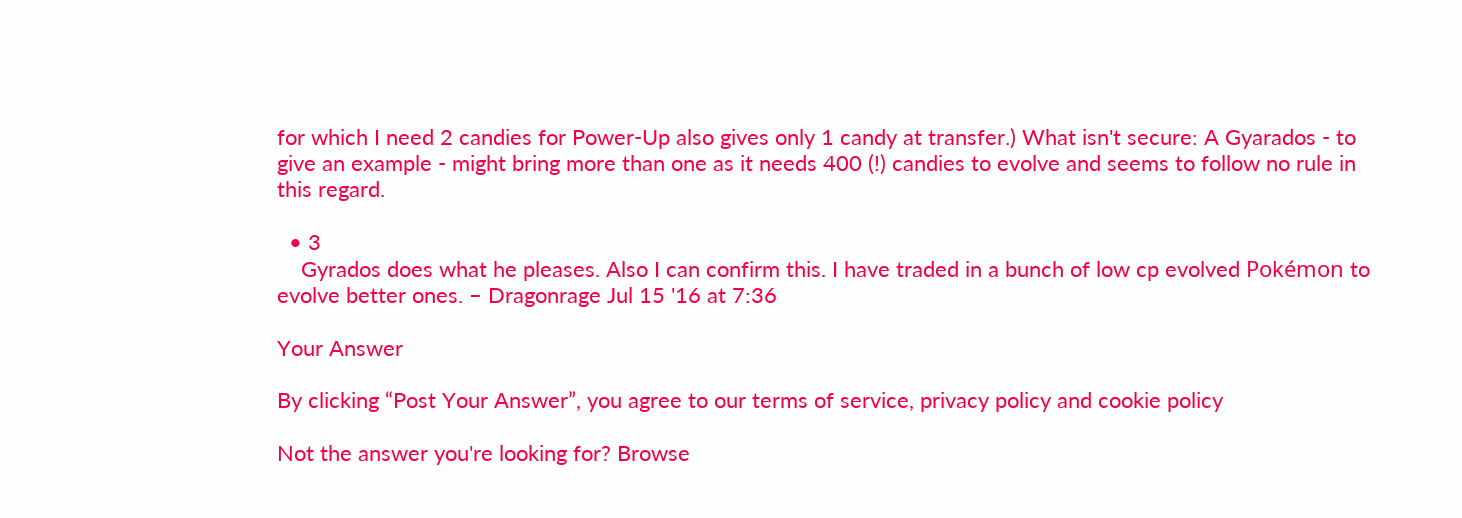for which I need 2 candies for Power-Up also gives only 1 candy at transfer.) What isn't secure: A Gyarados - to give an example - might bring more than one as it needs 400 (!) candies to evolve and seems to follow no rule in this regard.

  • 3
    Gyrados does what he pleases. Also I can confirm this. I have traded in a bunch of low cp evolved Pokémon to evolve better ones. – Dragonrage Jul 15 '16 at 7:36

Your Answer

By clicking “Post Your Answer”, you agree to our terms of service, privacy policy and cookie policy

Not the answer you're looking for? Browse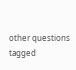other questions tagged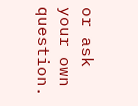or ask your own question.